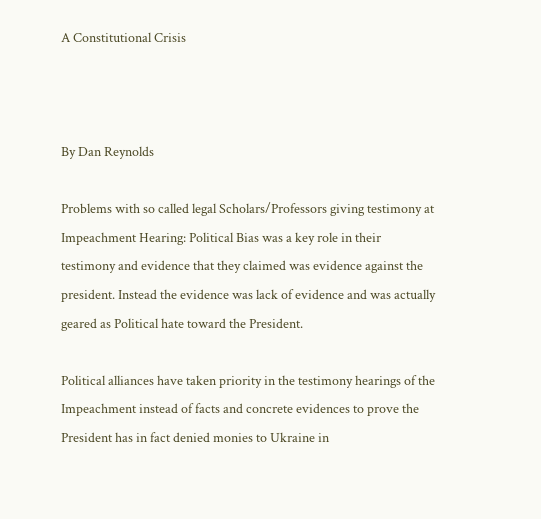A Constitutional Crisis



By Dan Reynolds

Problems with so called legal Scholars/Professors giving testimony at Impeachment Hearing: Political Bias was a key role in their testimony and evidence that they claimed was evidence against the president. Instead the evidence was lack of evidence and was actually geared as Political hate toward the President.

Political alliances have taken priority in the testimony hearings of the Impeachment instead of facts and concrete evidences to prove the President has in fact denied monies to Ukraine in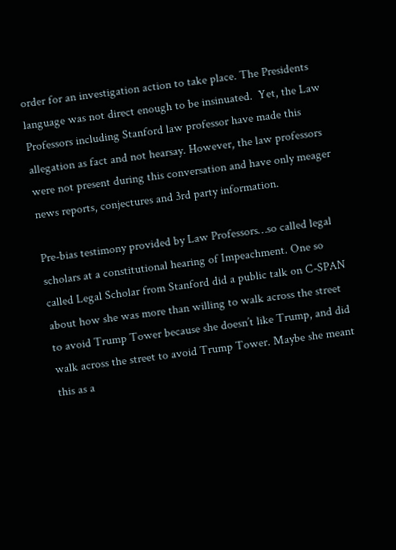order for an investigation action to take place. The Presidents language was not direct enough to be insinuated.  Yet, the Law Professors including Stanford law professor have made this allegation as fact and not hearsay. However, the law professors were not present during this conversation and have only meager news reports, conjectures and 3rd party information.

Pre-bias testimony provided by Law Professors…so called legal scholars at a constitutional hearing of Impeachment. One so called Legal Scholar from Stanford did a public talk on C-SPAN about how she was more than willing to walk across the street to avoid Trump Tower because she doesn’t like Trump, and did walk across the street to avoid Trump Tower. Maybe she meant this as a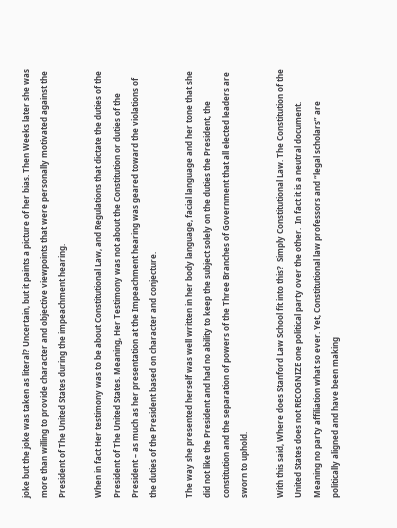joke but the joke was taken as literal? Uncertain, but it paints a picture of her bias. Then Weeks later she was more than willing to provide character and objective viewpoints that were personally motivated against the President of The United States during the impeachment hearing.

When in fact Her testimony was to be about Constitutional Law, and Regulations that dictate the duties of the President of The United States. Meaning, Her Testimony was not about the Constitution or duties of the President – as much as her presentation at the Impeachment hearing was geared toward the violations of the duties of the President based on character and conjecture.

The way she presented herself was well written in her body language, facial language and her tone that she did not like the President and had no ability to keep the subject solely on the duties the President, the constitution and the separation of powers of the Three Branches of Government that all elected leaders are sworn to uphold.

With this said, Where does Stanford Law School fit into this?  Simply Constitutional Law. The Constitution of the United States does not RECOGNIZE one political party over the other.  In fact it is a neutral document. Meaning no party affiliation what so ever. Yet, Constitutional law professors and “legal scholars” are politically aligned and have been making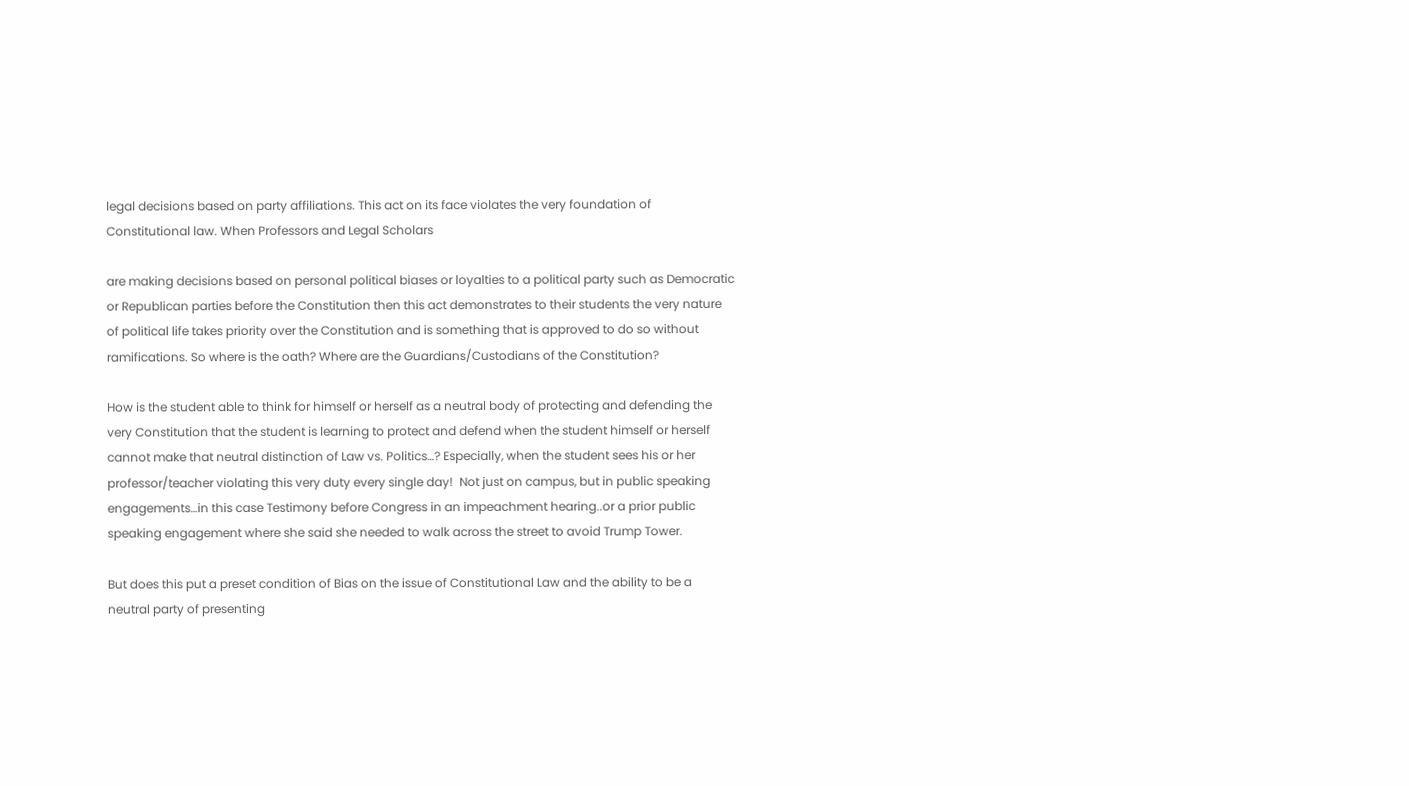legal decisions based on party affiliations. This act on its face violates the very foundation of Constitutional law. When Professors and Legal Scholars

are making decisions based on personal political biases or loyalties to a political party such as Democratic or Republican parties before the Constitution then this act demonstrates to their students the very nature of political life takes priority over the Constitution and is something that is approved to do so without ramifications. So where is the oath? Where are the Guardians/Custodians of the Constitution?

How is the student able to think for himself or herself as a neutral body of protecting and defending the very Constitution that the student is learning to protect and defend when the student himself or herself cannot make that neutral distinction of Law vs. Politics…? Especially, when the student sees his or her professor/teacher violating this very duty every single day!  Not just on campus, but in public speaking engagements…in this case Testimony before Congress in an impeachment hearing..or a prior public speaking engagement where she said she needed to walk across the street to avoid Trump Tower.

But does this put a preset condition of Bias on the issue of Constitutional Law and the ability to be a neutral party of presenting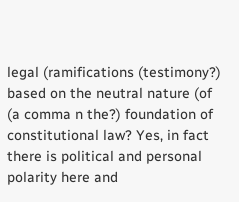legal (ramifications (testimony?) based on the neutral nature (of (a comma n the?) foundation of constitutional law? Yes, in fact there is political and personal polarity here and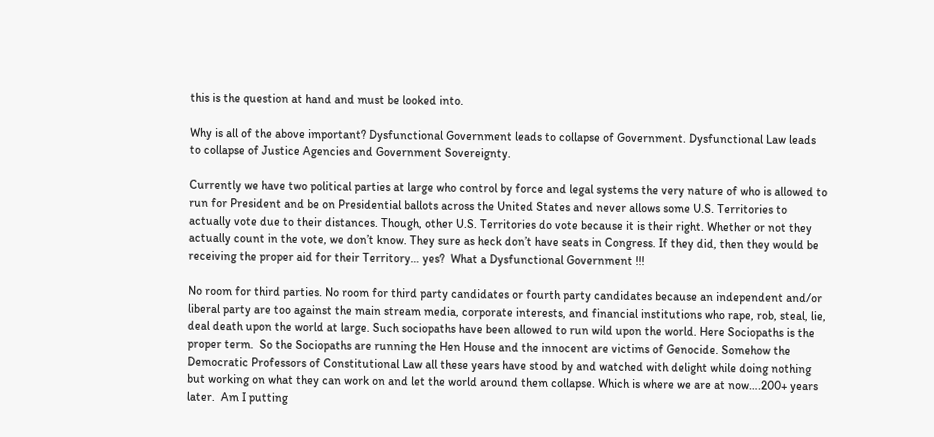this is the question at hand and must be looked into.

Why is all of the above important? Dysfunctional Government leads to collapse of Government. Dysfunctional Law leads to collapse of Justice Agencies and Government Sovereignty.

Currently we have two political parties at large who control by force and legal systems the very nature of who is allowed to run for President and be on Presidential ballots across the United States and never allows some U.S. Territories to actually vote due to their distances. Though, other U.S. Territories do vote because it is their right. Whether or not they actually count in the vote, we don’t know. They sure as heck don’t have seats in Congress. If they did, then they would be receiving the proper aid for their Territory… yes?  What a Dysfunctional Government !!!

No room for third parties. No room for third party candidates or fourth party candidates because an independent and/or liberal party are too against the main stream media, corporate interests, and financial institutions who rape, rob, steal, lie, deal death upon the world at large. Such sociopaths have been allowed to run wild upon the world. Here Sociopaths is the proper term.  So the Sociopaths are running the Hen House and the innocent are victims of Genocide. Somehow the Democratic Professors of Constitutional Law all these years have stood by and watched with delight while doing nothing but working on what they can work on and let the world around them collapse. Which is where we are at now….200+ years later.  Am I putting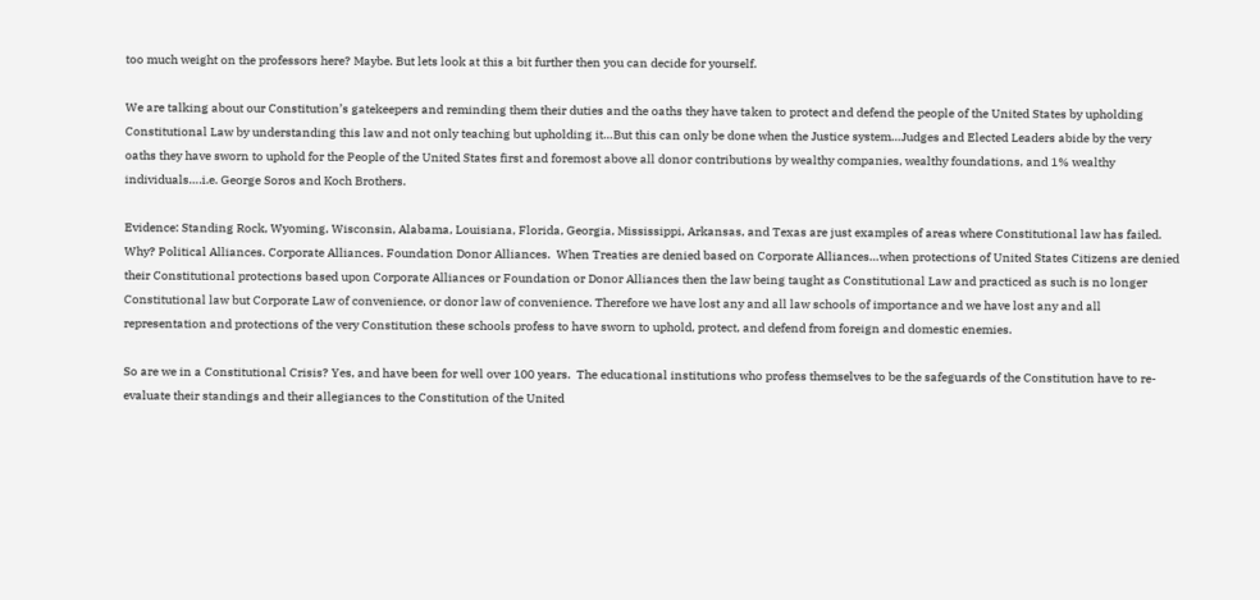too much weight on the professors here? Maybe. But lets look at this a bit further then you can decide for yourself.

We are talking about our Constitution’s gatekeepers and reminding them their duties and the oaths they have taken to protect and defend the people of the United States by upholding Constitutional Law by understanding this law and not only teaching but upholding it…But this can only be done when the Justice system…Judges and Elected Leaders abide by the very oaths they have sworn to uphold for the People of the United States first and foremost above all donor contributions by wealthy companies, wealthy foundations, and 1% wealthy individuals….i.e. George Soros and Koch Brothers.

Evidence: Standing Rock, Wyoming, Wisconsin, Alabama, Louisiana, Florida, Georgia, Mississippi, Arkansas, and Texas are just examples of areas where Constitutional law has failed. Why? Political Alliances. Corporate Alliances. Foundation Donor Alliances.  When Treaties are denied based on Corporate Alliances…when protections of United States Citizens are denied their Constitutional protections based upon Corporate Alliances or Foundation or Donor Alliances then the law being taught as Constitutional Law and practiced as such is no longer Constitutional law but Corporate Law of convenience, or donor law of convenience. Therefore we have lost any and all law schools of importance and we have lost any and all representation and protections of the very Constitution these schools profess to have sworn to uphold, protect, and defend from foreign and domestic enemies.

So are we in a Constitutional Crisis? Yes, and have been for well over 100 years.  The educational institutions who profess themselves to be the safeguards of the Constitution have to re-evaluate their standings and their allegiances to the Constitution of the United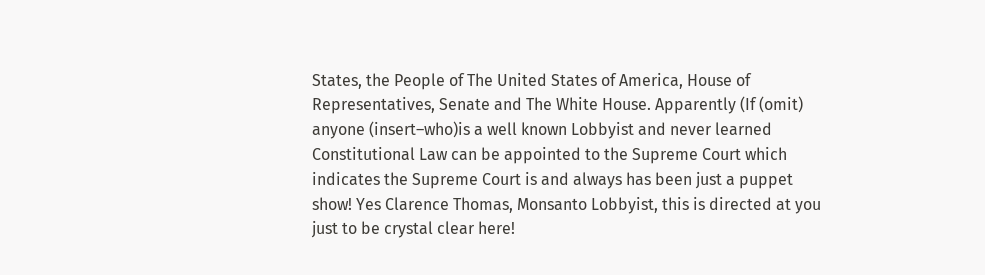States, the People of The United States of America, House of Representatives, Senate and The White House. Apparently (If (omit) anyone (insert–who)is a well known Lobbyist and never learned Constitutional Law can be appointed to the Supreme Court which indicates the Supreme Court is and always has been just a puppet show! Yes Clarence Thomas, Monsanto Lobbyist, this is directed at you just to be crystal clear here!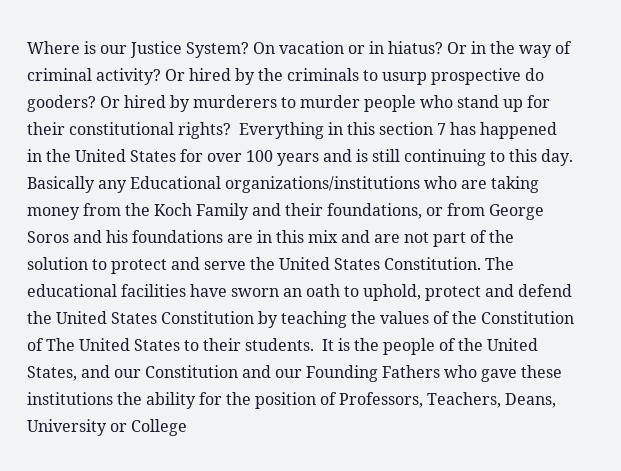Where is our Justice System? On vacation or in hiatus? Or in the way of criminal activity? Or hired by the criminals to usurp prospective do gooders? Or hired by murderers to murder people who stand up for their constitutional rights?  Everything in this section 7 has happened in the United States for over 100 years and is still continuing to this day. Basically any Educational organizations/institutions who are taking money from the Koch Family and their foundations, or from George Soros and his foundations are in this mix and are not part of the solution to protect and serve the United States Constitution. The educational facilities have sworn an oath to uphold, protect and defend the United States Constitution by teaching the values of the Constitution of The United States to their students.  It is the people of the United States, and our Constitution and our Founding Fathers who gave these institutions the ability for the position of Professors, Teachers, Deans, University or College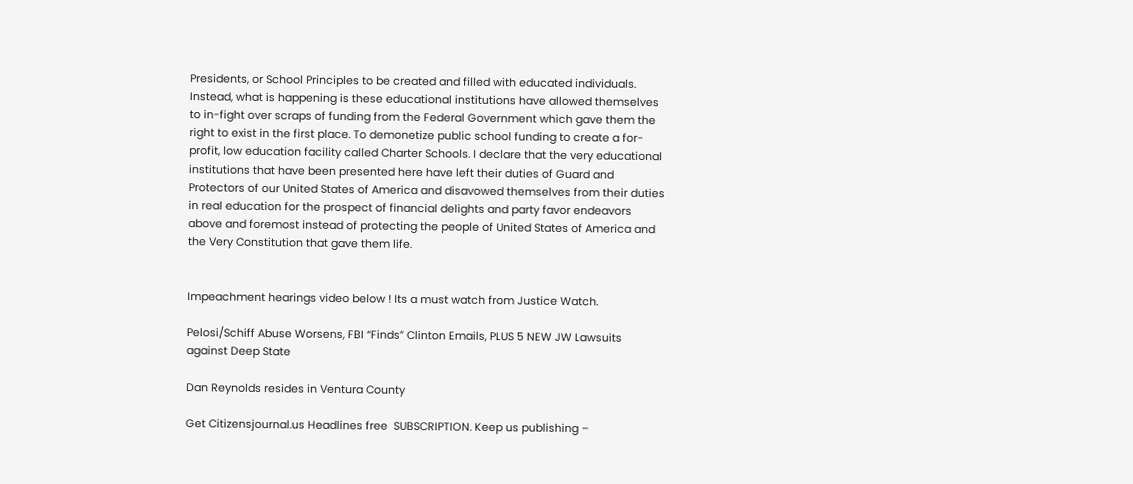Presidents, or School Principles to be created and filled with educated individuals. Instead, what is happening is these educational institutions have allowed themselves to in-fight over scraps of funding from the Federal Government which gave them the right to exist in the first place. To demonetize public school funding to create a for-profit, low education facility called Charter Schools. I declare that the very educational institutions that have been presented here have left their duties of Guard and Protectors of our United States of America and disavowed themselves from their duties in real education for the prospect of financial delights and party favor endeavors above and foremost instead of protecting the people of United States of America and the Very Constitution that gave them life.


Impeachment hearings video below ! Its a must watch from Justice Watch.

Pelosi/Schiff Abuse Worsens, FBI “Finds” Clinton Emails, PLUS 5 NEW JW Lawsuits against Deep State

Dan Reynolds resides in Ventura County

Get Citizensjournal.us Headlines free  SUBSCRIPTION. Keep us publishing –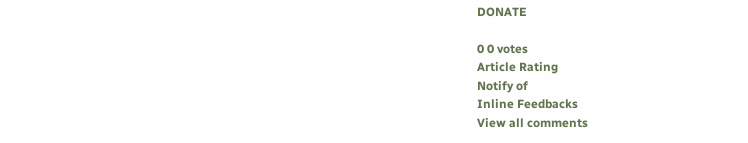DONATE

0 0 votes
Article Rating
Notify of
Inline Feedbacks
View all comments